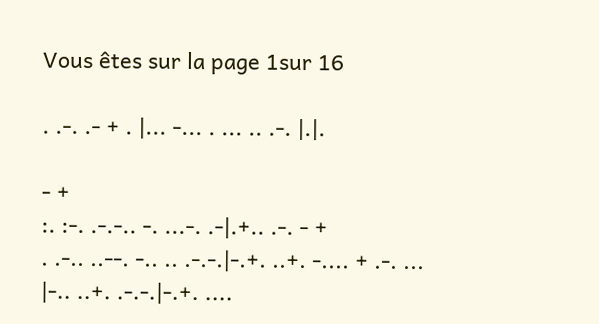Vous êtes sur la page 1sur 16

. .-. .- + . |... -... . ... .. .-. |.|.

- +
:. :-. .-.-.. -. ...-. .-|.+.. .-. - +
. .-.. ..--. -.. .. .-.-.|-.+. ..+. -.... + .-. ...
|-.. ..+. .-.-.|-.+. ....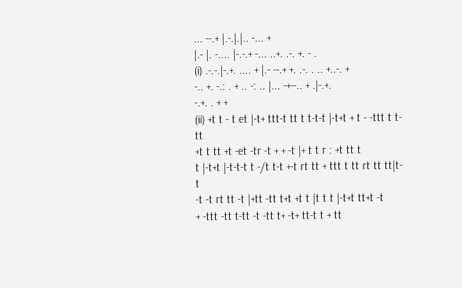... --.+ |.-.|.|.. -... +
|.- |. -.... |-.-.+ -... ..+. .-. +. - .
(i) .-.-.|-.+. .... + |.- --.+ +. .-. . .. +..-. +
-.. +. -.: . + .. -: .. |... -+--.. + .|-.+.
-.+. . + +
(ii) +t t - t et |-t+ ttt-t tt t t-t-t |-t+t + t - -ttt t t-tt
+t t tt +t -et -tr -t + + -t |+ t t r : +t tt t
t |-t+t |-t-t-t t -/t t-t +-t rt tt + ttt t tt rt tt tt|t-t
-t -t rt tt -t |+tt -tt t+t +t t |t t t |-t+t tt+t -t
+ -ttt -tt t-tt -t -tt t+ -t+ tt-t t + tt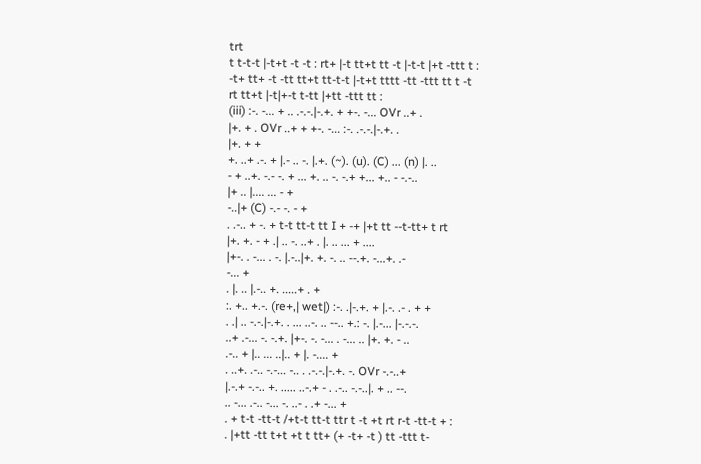trt
t t-t-t |-t+t -t -t : rt+ |-t tt+t tt -t |-t-t |+t -ttt t :
-t+ tt+ -t -tt tt+t tt-t-t |-t+t tttt -tt -ttt tt t -t
rt tt+t |-t|+-t t-tt |+tt -ttt tt :
(iii) :-. -... + .. .-.-.|-.+. + +-. -... OVr ..+ .
|+. + . OVr ..+ + +-. -... :-. .-.-.|-.+. .
|+. + +
+. ..+ .-. + |.- .. -. |.+. (~). (u). (C) ... (n) |. ..
- + ..+. -.- -. + ... +. .. -. -.+ +... +.. - -.-..
|+ .. |.... ... - +
-..|+ (C) -.- -. - +
. .-.. + -. + t-t tt-t tt I + -+ |+t tt --t-tt+ t rt
|+. +. - + .| .. -. ..+ . |. .. ... + ....
|+-. . -... . -. |.-..|+. +. -. .. --.+. -...+. .-
-... +
. |. .. |.-.. +. .....+ . +
:. +.. +.-. (re+,| wet|) :-. .|-.+. + |.-. .- . + +
. .| .. -.-.|-.+. . ... ..-. .. --.. +.: -. |.-... |-.-.-.
..+ .-... -. -.+. |+-. -. -... . -... .. |+. +. - ..
.-.. + |.. ... ..|.. + |. -.... +
. ..+. .-.. -.-... -.. . .-.-.|-.+. -. OVr -.-..+
|.-.+ -.-.. +. ..... ..-.+ - . .-.. -.-..|. + .. --.
.. -... .-.. -... -. ..- . .+ -... +
. + t-t -tt-t /+t-t tt-t ttr t -t +t rt r-t -tt-t + :
. |+tt -tt t+t +t t tt+ (+ -t+ -t ) tt -ttt t-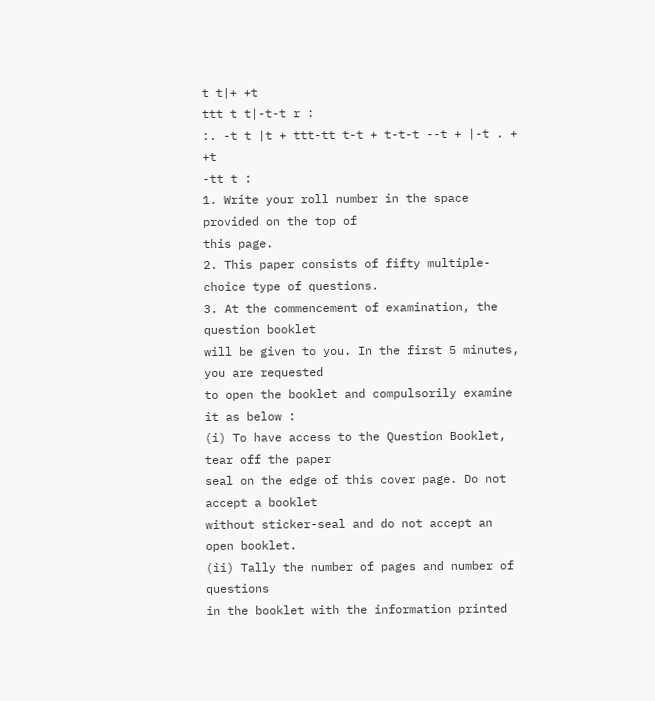t t|+ +t
ttt t t|-t-t r :
:. -t t |t + ttt-tt t-t + t-t-t --t + |-t . + +t
-tt t :
1. Write your roll number in the space provided on the top of
this page.
2. This paper consists of fifty multiple-choice type of questions.
3. At the commencement of examination, the question booklet
will be given to you. In the first 5 minutes, you are requested
to open the booklet and compulsorily examine it as below :
(i) To have access to the Question Booklet, tear off the paper
seal on the edge of this cover page. Do not accept a booklet
without sticker-seal and do not accept an open booklet.
(ii) Tally the number of pages and number of questions
in the booklet with the information printed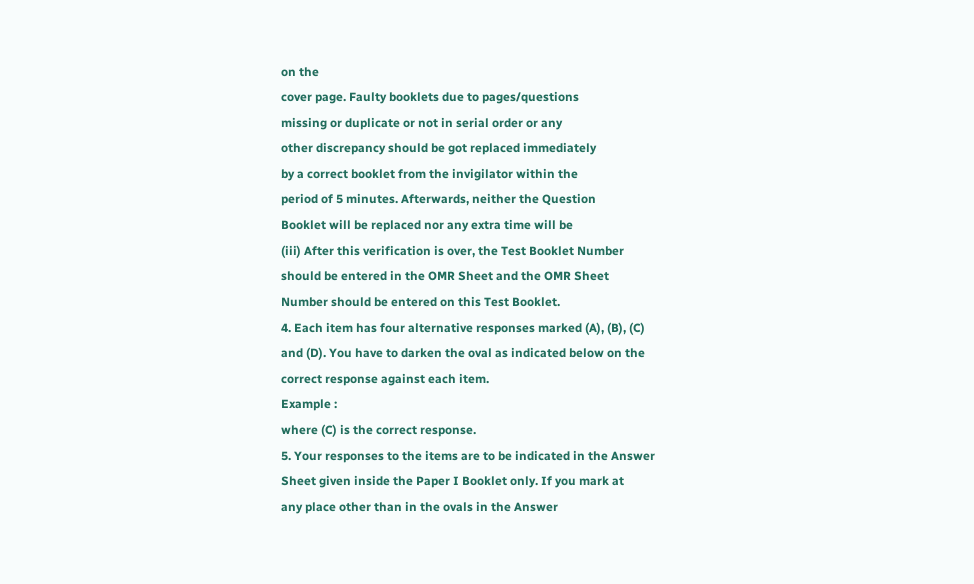on the
cover page. Faulty booklets due to pages/questions
missing or duplicate or not in serial order or any
other discrepancy should be got replaced immediately
by a correct booklet from the invigilator within the
period of 5 minutes. Afterwards, neither the Question
Booklet will be replaced nor any extra time will be
(iii) After this verification is over, the Test Booklet Number
should be entered in the OMR Sheet and the OMR Sheet
Number should be entered on this Test Booklet.
4. Each item has four alternative responses marked (A), (B), (C)
and (D). You have to darken the oval as indicated below on the
correct response against each item.
Example :
where (C) is the correct response.
5. Your responses to the items are to be indicated in the Answer
Sheet given inside the Paper I Booklet only. If you mark at
any place other than in the ovals in the Answer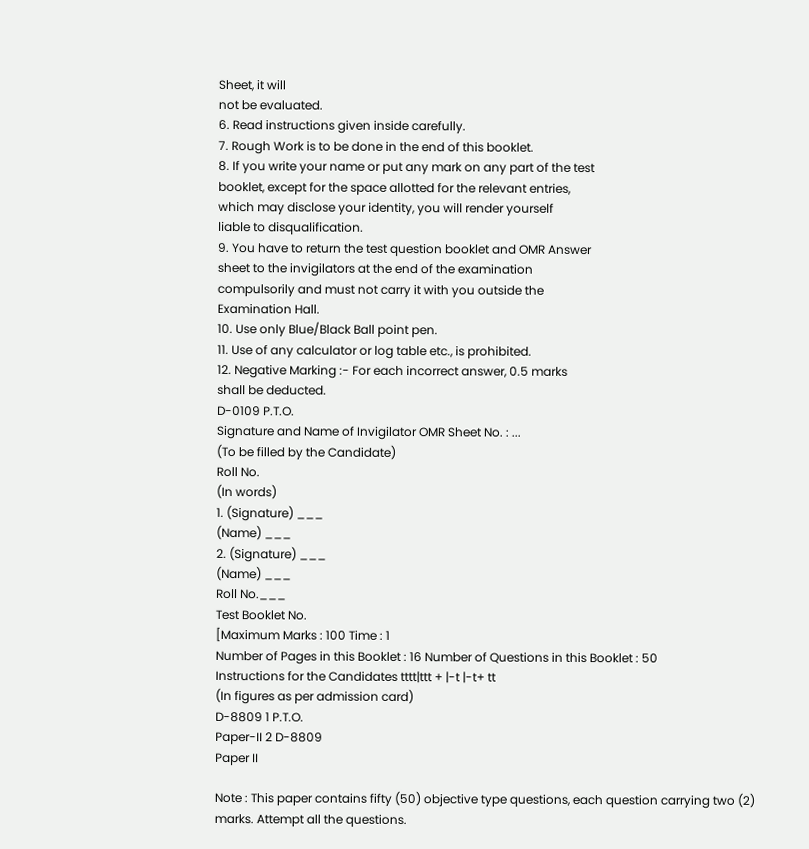Sheet, it will
not be evaluated.
6. Read instructions given inside carefully.
7. Rough Work is to be done in the end of this booklet.
8. If you write your name or put any mark on any part of the test
booklet, except for the space allotted for the relevant entries,
which may disclose your identity, you will render yourself
liable to disqualification.
9. You have to return the test question booklet and OMR Answer
sheet to the invigilators at the end of the examination
compulsorily and must not carry it with you outside the
Examination Hall.
10. Use only Blue/Black Ball point pen.
11. Use of any calculator or log table etc., is prohibited.
12. Negative Marking :- For each incorrect answer, 0.5 marks
shall be deducted.
D-0109 P.T.O.
Signature and Name of Invigilator OMR Sheet No. : ...
(To be filled by the Candidate)
Roll No.
(In words)
1. (Signature) ___
(Name) ___
2. (Signature) ___
(Name) ___
Roll No.___
Test Booklet No.
[Maximum Marks : 100 Time : 1
Number of Pages in this Booklet : 16 Number of Questions in this Booklet : 50
Instructions for the Candidates tttt|ttt + |-t |-t+ tt
(In figures as per admission card)
D-8809 1 P.T.O.
Paper-II 2 D-8809
Paper II

Note : This paper contains fifty (50) objective type questions, each question carrying two (2)
marks. Attempt all the questions.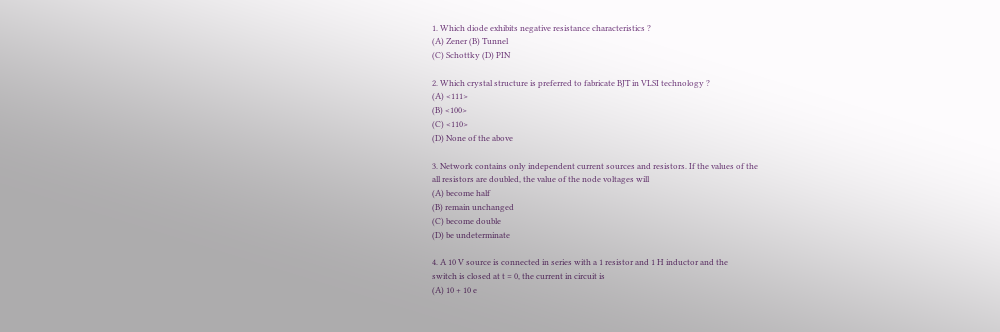1. Which diode exhibits negative resistance characteristics ?
(A) Zener (B) Tunnel
(C) Schottky (D) PIN

2. Which crystal structure is preferred to fabricate BJT in VLSI technology ?
(A) <111>
(B) <100>
(C) <110>
(D) None of the above

3. Network contains only independent current sources and resistors. If the values of the
all resistors are doubled, the value of the node voltages will
(A) become half
(B) remain unchanged
(C) become double
(D) be undeterminate

4. A 10 V source is connected in series with a 1 resistor and 1 H inductor and the
switch is closed at t = 0, the current in circuit is
(A) 10 + 10 e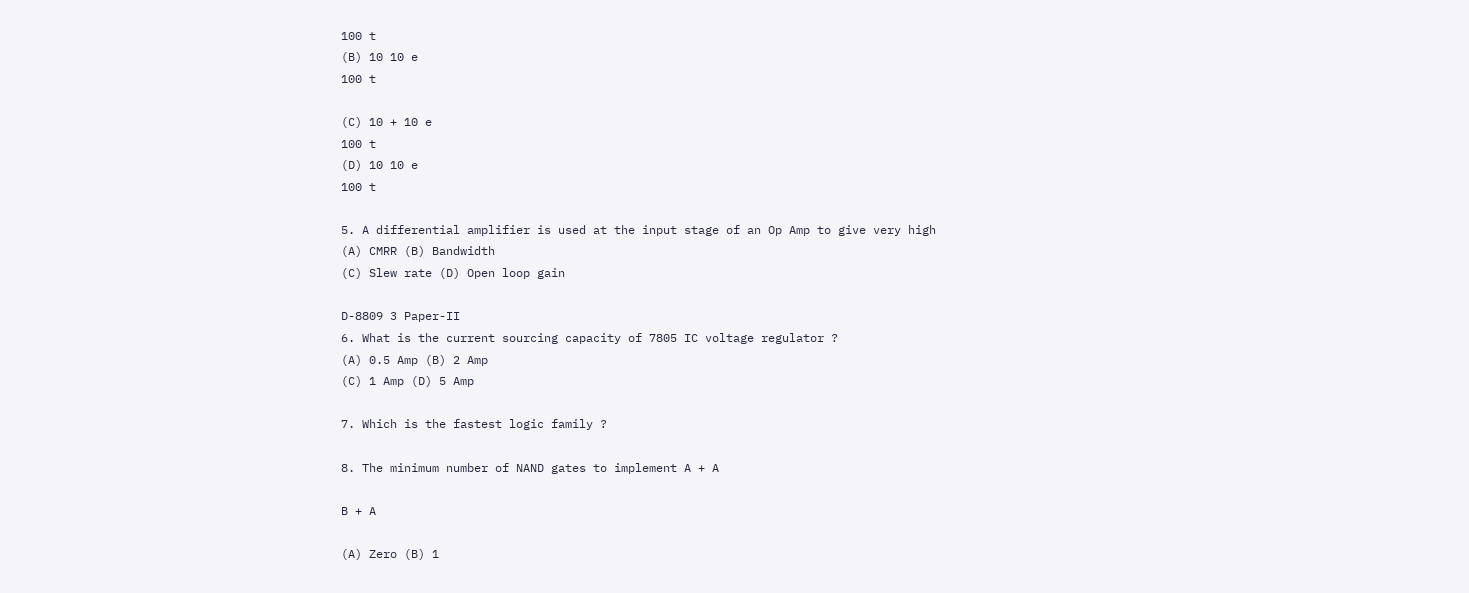100 t
(B) 10 10 e
100 t

(C) 10 + 10 e
100 t
(D) 10 10 e
100 t

5. A differential amplifier is used at the input stage of an Op Amp to give very high
(A) CMRR (B) Bandwidth
(C) Slew rate (D) Open loop gain

D-8809 3 Paper-II
6. What is the current sourcing capacity of 7805 IC voltage regulator ?
(A) 0.5 Amp (B) 2 Amp
(C) 1 Amp (D) 5 Amp

7. Which is the fastest logic family ?

8. The minimum number of NAND gates to implement A + A

B + A

(A) Zero (B) 1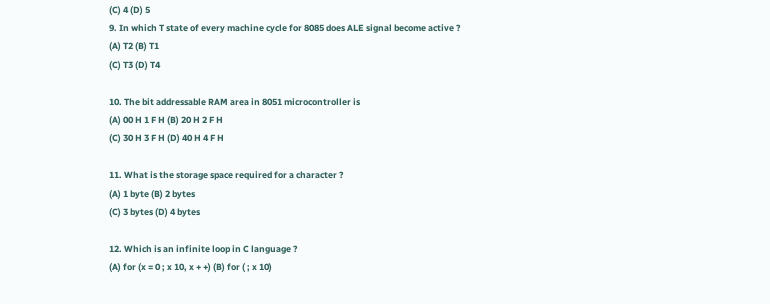(C) 4 (D) 5
9. In which T state of every machine cycle for 8085 does ALE signal become active ?
(A) T2 (B) T1
(C) T3 (D) T4

10. The bit addressable RAM area in 8051 microcontroller is
(A) 00 H 1 F H (B) 20 H 2 F H
(C) 30 H 3 F H (D) 40 H 4 F H

11. What is the storage space required for a character ?
(A) 1 byte (B) 2 bytes
(C) 3 bytes (D) 4 bytes

12. Which is an infinite loop in C language ?
(A) for (x = 0 ; x 10, x + +) (B) for ( ; x 10)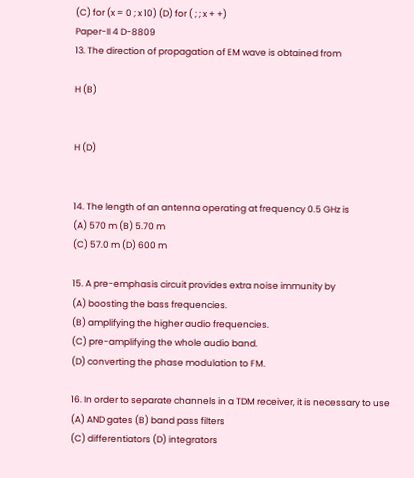(C) for (x = 0 ; x 10) (D) for ( ; ; x + +)
Paper-II 4 D-8809
13. The direction of propagation of EM wave is obtained from

H (B)


H (D)


14. The length of an antenna operating at frequency 0.5 GHz is
(A) 570 m (B) 5.70 m
(C) 57.0 m (D) 600 m

15. A pre-emphasis circuit provides extra noise immunity by
(A) boosting the bass frequencies.
(B) amplifying the higher audio frequencies.
(C) pre-amplifying the whole audio band.
(D) converting the phase modulation to FM.

16. In order to separate channels in a TDM receiver, it is necessary to use
(A) AND gates (B) band pass filters
(C) differentiators (D) integrators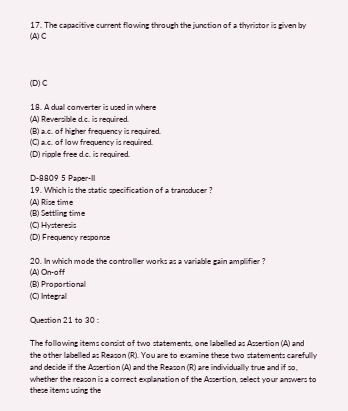17. The capacitive current flowing through the junction of a thyristor is given by
(A) C



(D) C

18. A dual converter is used in where
(A) Reversible d.c. is required.
(B) a.c. of higher frequency is required.
(C) a.c. of low frequency is required.
(D) ripple free d.c. is required.

D-8809 5 Paper-II
19. Which is the static specification of a transducer ?
(A) Rise time
(B) Settling time
(C) Hysteresis
(D) Frequency response

20. In which mode the controller works as a variable gain amplifier ?
(A) On-off
(B) Proportional
(C) Integral

Question 21 to 30 :

The following items consist of two statements, one labelled as Assertion (A) and
the other labelled as Reason (R). You are to examine these two statements carefully
and decide if the Assertion (A) and the Reason (R) are individually true and if so,
whether the reason is a correct explanation of the Assertion, select your answers to
these items using the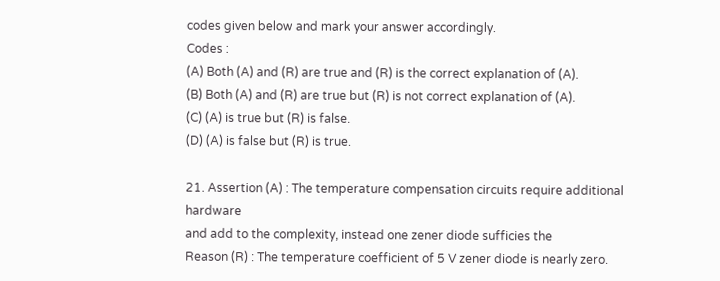codes given below and mark your answer accordingly.
Codes :
(A) Both (A) and (R) are true and (R) is the correct explanation of (A).
(B) Both (A) and (R) are true but (R) is not correct explanation of (A).
(C) (A) is true but (R) is false.
(D) (A) is false but (R) is true.

21. Assertion (A) : The temperature compensation circuits require additional hardware
and add to the complexity, instead one zener diode sufficies the
Reason (R) : The temperature coefficient of 5 V zener diode is nearly zero.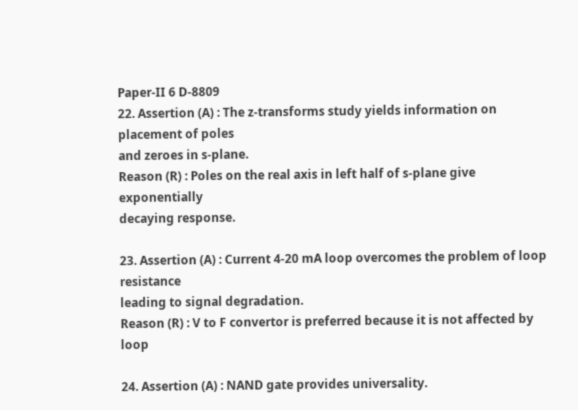Paper-II 6 D-8809
22. Assertion (A) : The z-transforms study yields information on placement of poles
and zeroes in s-plane.
Reason (R) : Poles on the real axis in left half of s-plane give exponentially
decaying response.

23. Assertion (A) : Current 4-20 mA loop overcomes the problem of loop resistance
leading to signal degradation.
Reason (R) : V to F convertor is preferred because it is not affected by loop

24. Assertion (A) : NAND gate provides universality.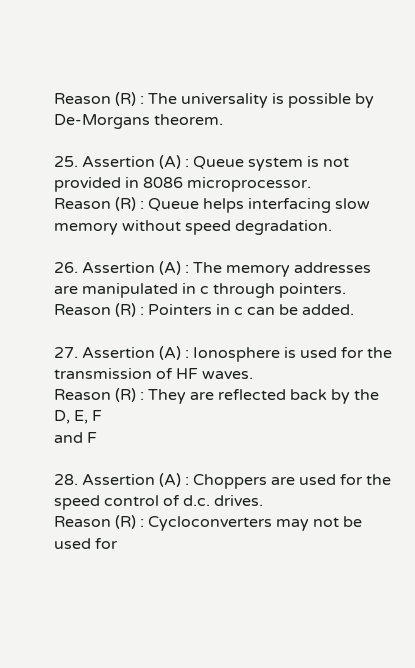Reason (R) : The universality is possible by De-Morgans theorem.

25. Assertion (A) : Queue system is not provided in 8086 microprocessor.
Reason (R) : Queue helps interfacing slow memory without speed degradation.

26. Assertion (A) : The memory addresses are manipulated in c through pointers.
Reason (R) : Pointers in c can be added.

27. Assertion (A) : Ionosphere is used for the transmission of HF waves.
Reason (R) : They are reflected back by the D, E, F
and F

28. Assertion (A) : Choppers are used for the speed control of d.c. drives.
Reason (R) : Cycloconverters may not be used for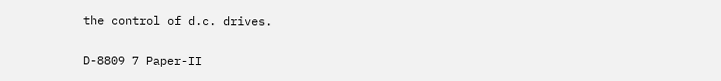the control of d.c. drives.

D-8809 7 Paper-II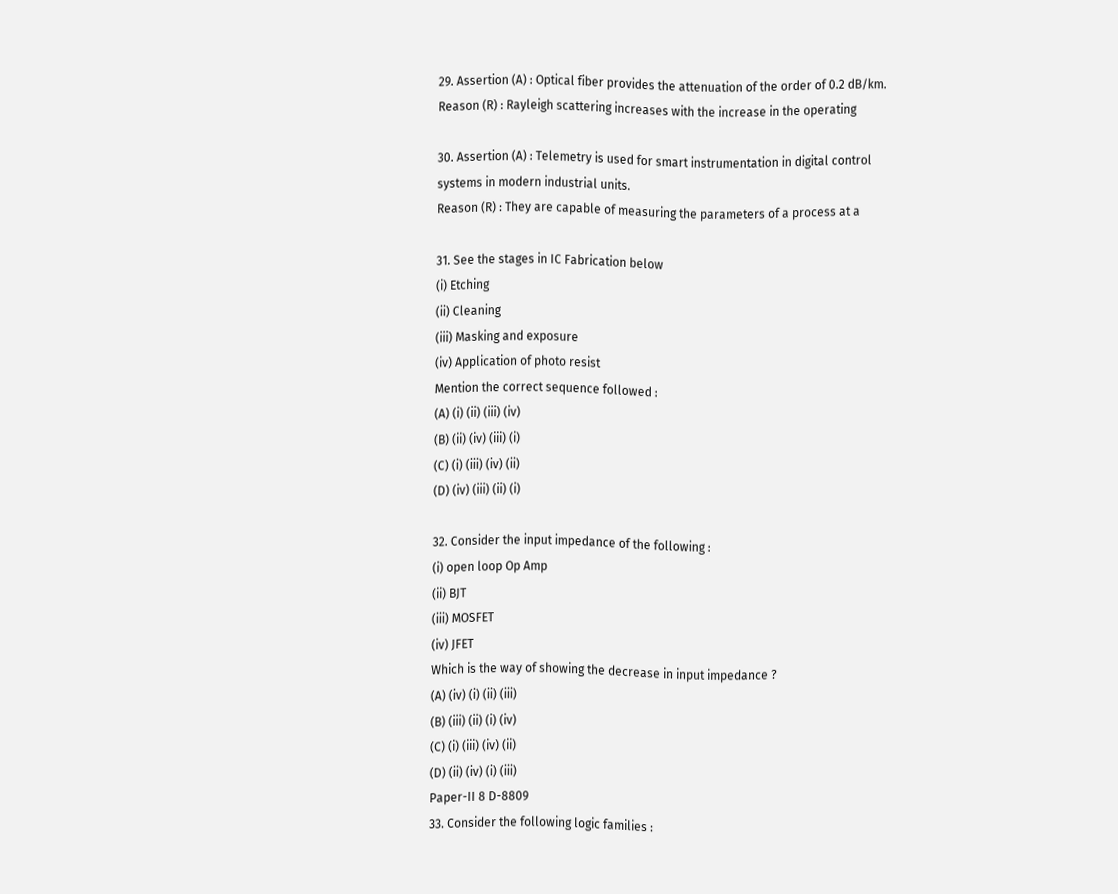29. Assertion (A) : Optical fiber provides the attenuation of the order of 0.2 dB/km.
Reason (R) : Rayleigh scattering increases with the increase in the operating

30. Assertion (A) : Telemetry is used for smart instrumentation in digital control
systems in modern industrial units.
Reason (R) : They are capable of measuring the parameters of a process at a

31. See the stages in IC Fabrication below
(i) Etching
(ii) Cleaning
(iii) Masking and exposure
(iv) Application of photo resist
Mention the correct sequence followed :
(A) (i) (ii) (iii) (iv)
(B) (ii) (iv) (iii) (i)
(C) (i) (iii) (iv) (ii)
(D) (iv) (iii) (ii) (i)

32. Consider the input impedance of the following :
(i) open loop Op Amp
(ii) BJT
(iii) MOSFET
(iv) JFET
Which is the way of showing the decrease in input impedance ?
(A) (iv) (i) (ii) (iii)
(B) (iii) (ii) (i) (iv)
(C) (i) (iii) (iv) (ii)
(D) (ii) (iv) (i) (iii)
Paper-II 8 D-8809
33. Consider the following logic families :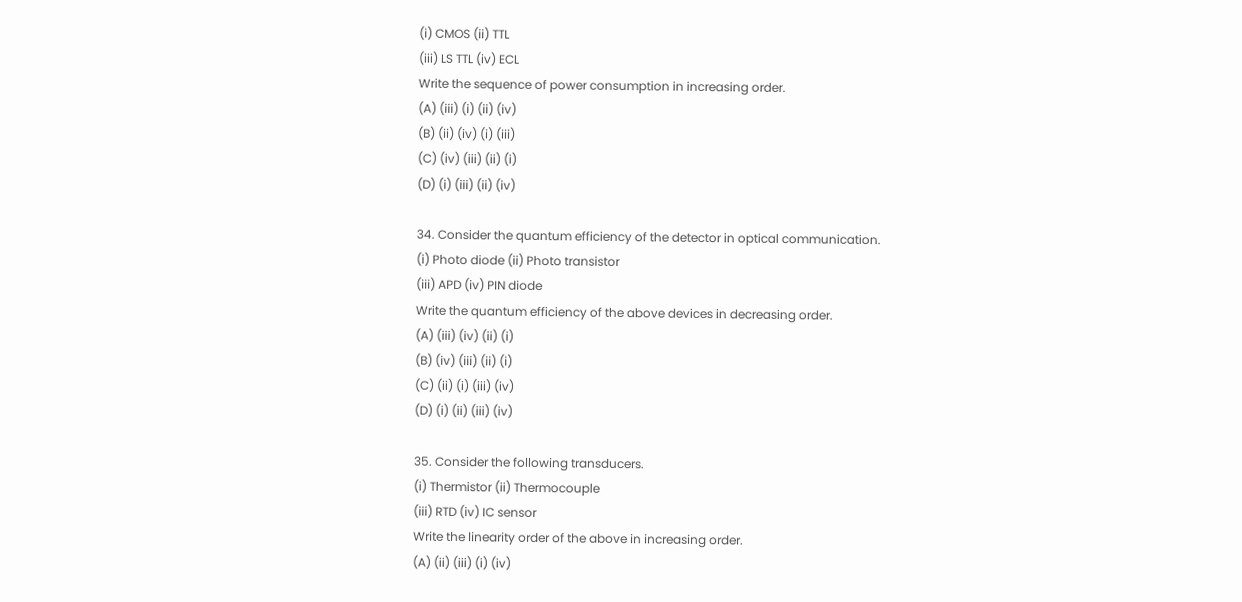(i) CMOS (ii) TTL
(iii) LS TTL (iv) ECL
Write the sequence of power consumption in increasing order.
(A) (iii) (i) (ii) (iv)
(B) (ii) (iv) (i) (iii)
(C) (iv) (iii) (ii) (i)
(D) (i) (iii) (ii) (iv)

34. Consider the quantum efficiency of the detector in optical communication.
(i) Photo diode (ii) Photo transistor
(iii) APD (iv) PIN diode
Write the quantum efficiency of the above devices in decreasing order.
(A) (iii) (iv) (ii) (i)
(B) (iv) (iii) (ii) (i)
(C) (ii) (i) (iii) (iv)
(D) (i) (ii) (iii) (iv)

35. Consider the following transducers.
(i) Thermistor (ii) Thermocouple
(iii) RTD (iv) IC sensor
Write the linearity order of the above in increasing order.
(A) (ii) (iii) (i) (iv)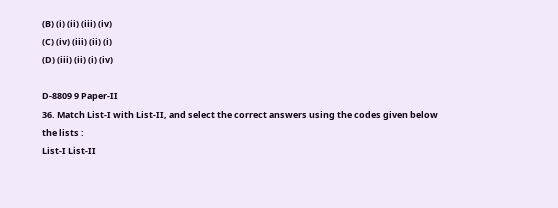(B) (i) (ii) (iii) (iv)
(C) (iv) (iii) (ii) (i)
(D) (iii) (ii) (i) (iv)

D-8809 9 Paper-II
36. Match List-I with List-II, and select the correct answers using the codes given below
the lists :
List-I List-II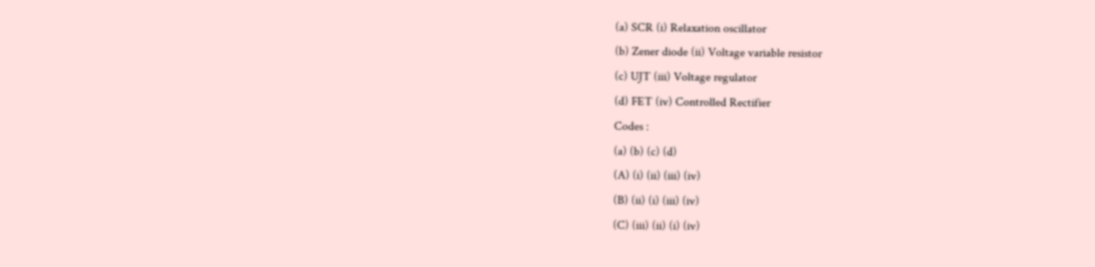(a) SCR (i) Relaxation oscillator
(b) Zener diode (ii) Voltage variable resistor
(c) UJT (iii) Voltage regulator
(d) FET (iv) Controlled Rectifier
Codes :
(a) (b) (c) (d)
(A) (i) (ii) (iii) (iv)
(B) (ii) (i) (iii) (iv)
(C) (iii) (ii) (i) (iv)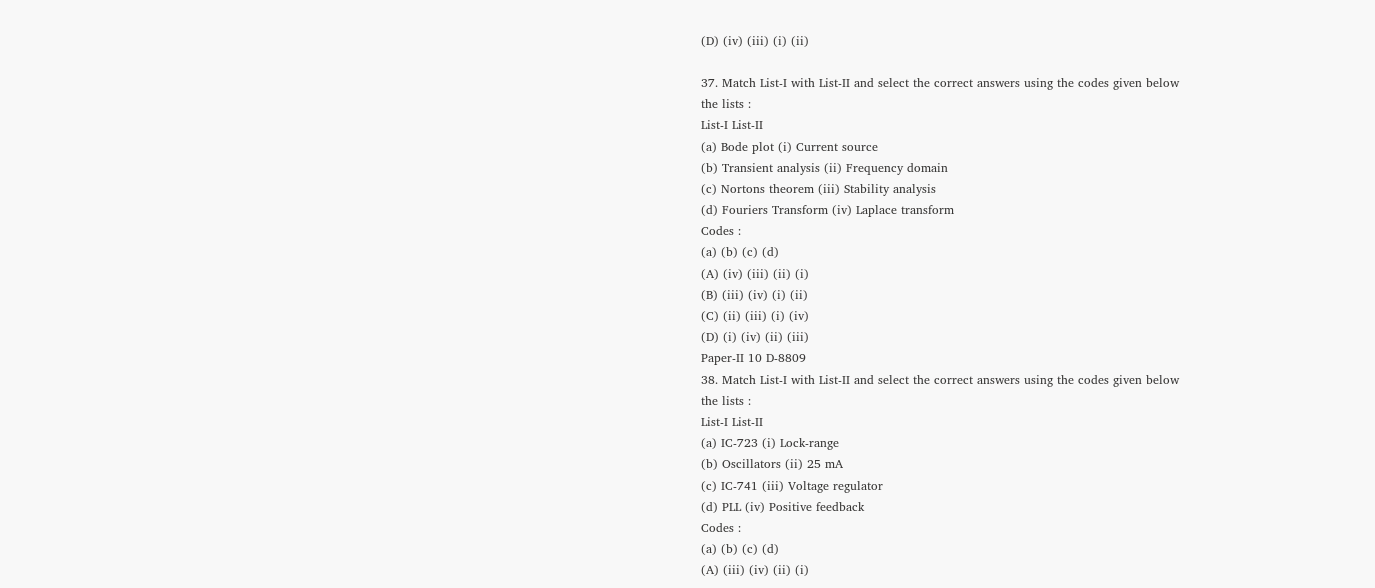(D) (iv) (iii) (i) (ii)

37. Match List-I with List-II and select the correct answers using the codes given below
the lists :
List-I List-II
(a) Bode plot (i) Current source
(b) Transient analysis (ii) Frequency domain
(c) Nortons theorem (iii) Stability analysis
(d) Fouriers Transform (iv) Laplace transform
Codes :
(a) (b) (c) (d)
(A) (iv) (iii) (ii) (i)
(B) (iii) (iv) (i) (ii)
(C) (ii) (iii) (i) (iv)
(D) (i) (iv) (ii) (iii)
Paper-II 10 D-8809
38. Match List-I with List-II and select the correct answers using the codes given below
the lists :
List-I List-II
(a) IC-723 (i) Lock-range
(b) Oscillators (ii) 25 mA
(c) IC-741 (iii) Voltage regulator
(d) PLL (iv) Positive feedback
Codes :
(a) (b) (c) (d)
(A) (iii) (iv) (ii) (i)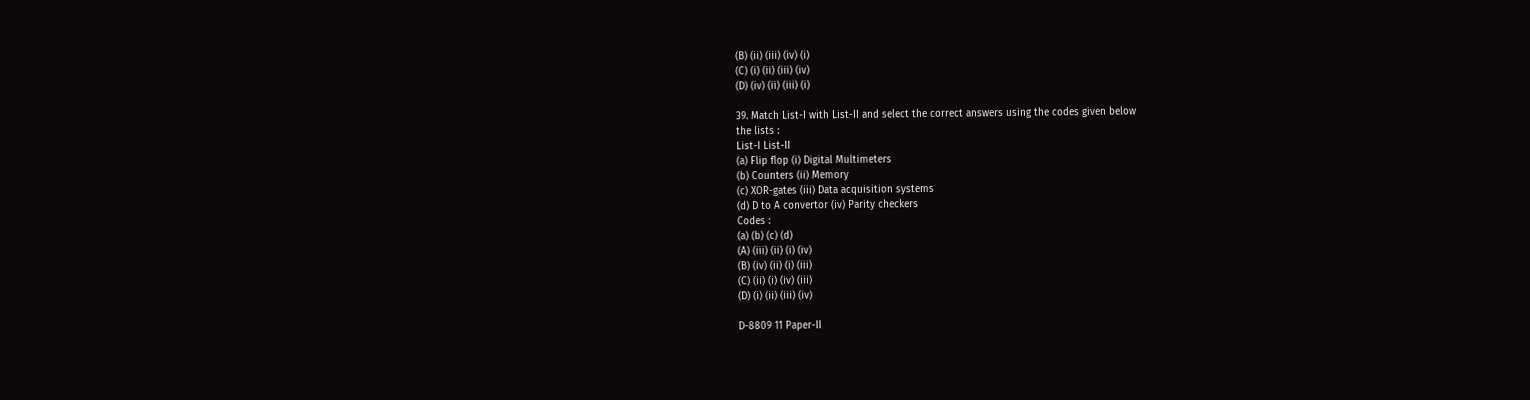(B) (ii) (iii) (iv) (i)
(C) (i) (ii) (iii) (iv)
(D) (iv) (ii) (iii) (i)

39. Match List-I with List-II and select the correct answers using the codes given below
the lists :
List-I List-II
(a) Flip flop (i) Digital Multimeters
(b) Counters (ii) Memory
(c) XOR-gates (iii) Data acquisition systems
(d) D to A convertor (iv) Parity checkers
Codes :
(a) (b) (c) (d)
(A) (iii) (ii) (i) (iv)
(B) (iv) (ii) (i) (iii)
(C) (ii) (i) (iv) (iii)
(D) (i) (ii) (iii) (iv)

D-8809 11 Paper-II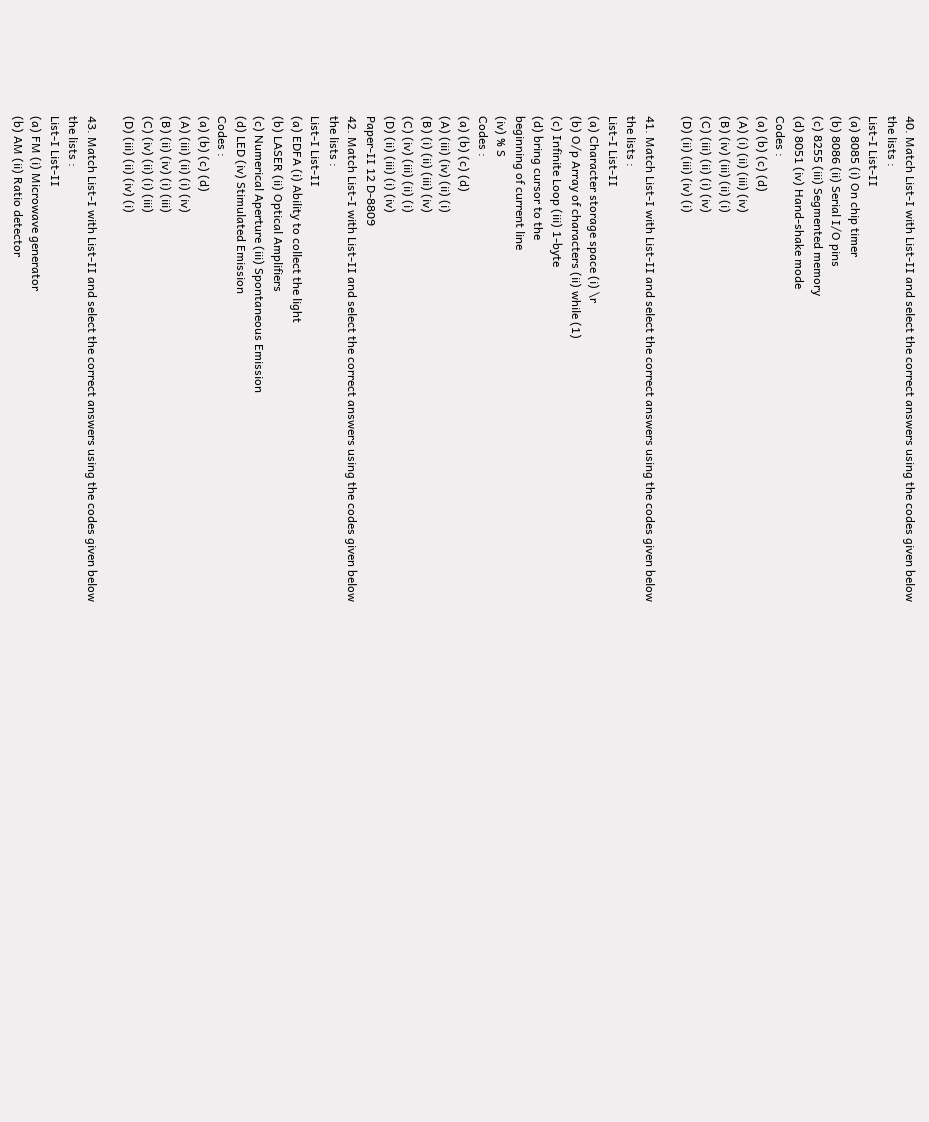40. Match List-I with List-II and select the correct answers using the codes given below
the lists :
List-I List-II
(a) 8085 (i) On chip timer
(b) 8086 (ii) Serial I/O pins
(c) 8255 (iii) Segmented memory
(d) 8051 (iv) Hand-shake mode
Codes :
(a) (b) (c) (d)
(A) (i) (ii) (iii) (iv)
(B) (iv) (iii) (ii) (i)
(C) (iii) (ii) (i) (iv)
(D) (ii) (iii) (iv) (i)

41. Match List-I with List-II and select the correct answers using the codes given below
the lists :
List-I List-II
(a) Character storage space (i) \r
(b) O/p Array of characters (ii) while (1)
(c) Infinite Loop (iii) 1-byte
(d) bring cursor to the
beginning of current line
(iv) % S
Codes :
(a) (b) (c) (d)
(A) (iii) (iv) (ii) (i)
(B) (i) (ii) (iii) (iv)
(C) (iv) (iii) (ii) (i)
(D) (ii) (iii) (i) (iv)
Paper-II 12 D-8809
42. Match List-I with List-II and select the correct answers using the codes given below
the lists :
List-I List-II
(a) EDFA (i) Ability to collect the light
(b) LASER (ii) Optical Amplifiers
(c) Numerical Aperture (iii) Spontaneous Emission
(d) LED (iv) Stimulated Emission
Codes :
(a) (b) (c) (d)
(A) (iii) (ii) (i) (iv)
(B) (ii) (iv) (i) (iii)
(C) (iv) (ii) (i) (iii)
(D) (iii) (ii) (iv) (i)

43. Match List-I with List-II and select the correct answers using the codes given below
the lists :
List-I List-II
(a) FM (i) Microwave generator
(b) AM (ii) Ratio detector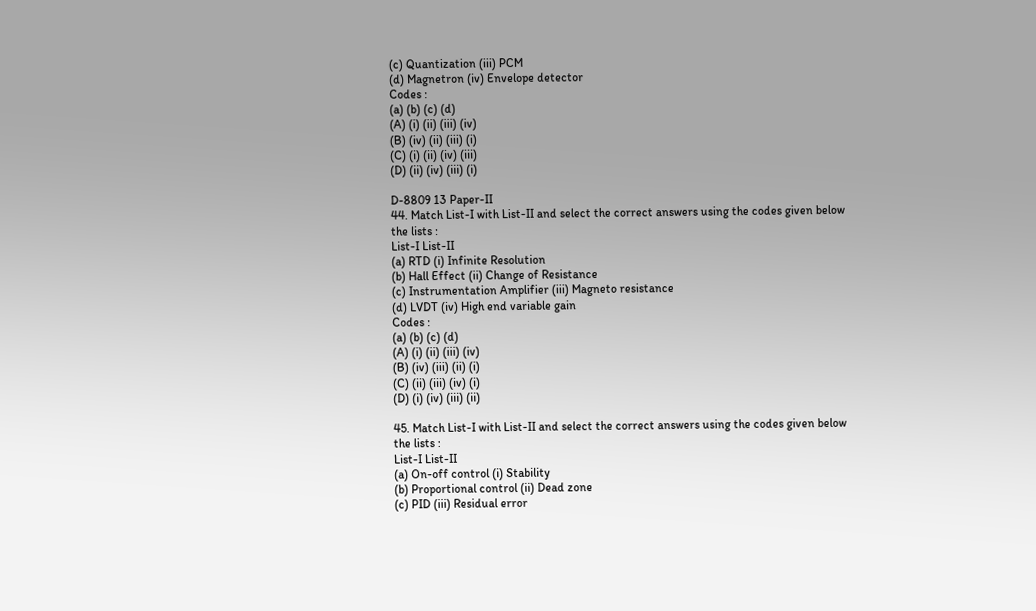(c) Quantization (iii) PCM
(d) Magnetron (iv) Envelope detector
Codes :
(a) (b) (c) (d)
(A) (i) (ii) (iii) (iv)
(B) (iv) (ii) (iii) (i)
(C) (i) (ii) (iv) (iii)
(D) (ii) (iv) (iii) (i)

D-8809 13 Paper-II
44. Match List-I with List-II and select the correct answers using the codes given below
the lists :
List-I List-II
(a) RTD (i) Infinite Resolution
(b) Hall Effect (ii) Change of Resistance
(c) Instrumentation Amplifier (iii) Magneto resistance
(d) LVDT (iv) High end variable gain
Codes :
(a) (b) (c) (d)
(A) (i) (ii) (iii) (iv)
(B) (iv) (iii) (ii) (i)
(C) (ii) (iii) (iv) (i)
(D) (i) (iv) (iii) (ii)

45. Match List-I with List-II and select the correct answers using the codes given below
the lists :
List-I List-II
(a) On-off control (i) Stability
(b) Proportional control (ii) Dead zone
(c) PID (iii) Residual error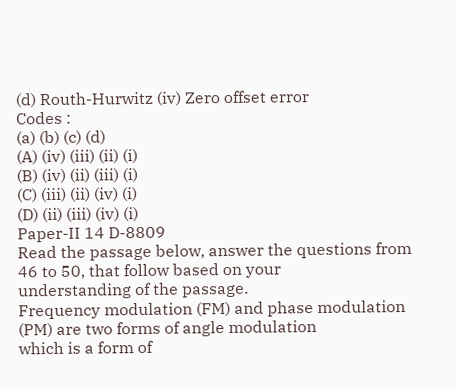(d) Routh-Hurwitz (iv) Zero offset error
Codes :
(a) (b) (c) (d)
(A) (iv) (iii) (ii) (i)
(B) (iv) (ii) (iii) (i)
(C) (iii) (ii) (iv) (i)
(D) (ii) (iii) (iv) (i)
Paper-II 14 D-8809
Read the passage below, answer the questions from 46 to 50, that follow based on your
understanding of the passage.
Frequency modulation (FM) and phase modulation (PM) are two forms of angle modulation
which is a form of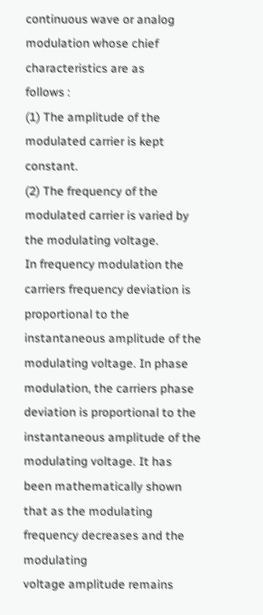continuous wave or analog modulation whose chief characteristics are as
follows :
(1) The amplitude of the modulated carrier is kept constant.
(2) The frequency of the modulated carrier is varied by the modulating voltage.
In frequency modulation the carriers frequency deviation is proportional to the
instantaneous amplitude of the modulating voltage. In phase modulation, the carriers phase
deviation is proportional to the instantaneous amplitude of the modulating voltage. It has
been mathematically shown that as the modulating frequency decreases and the modulating
voltage amplitude remains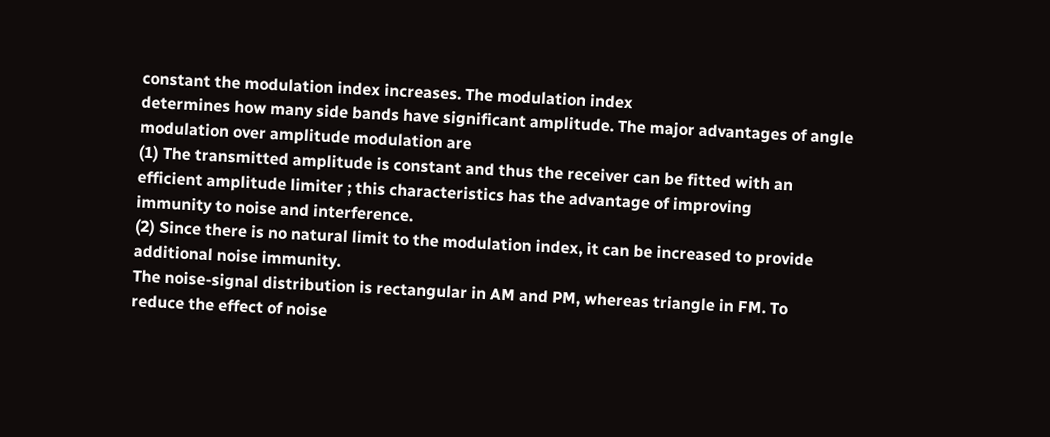constant the modulation index increases. The modulation index
determines how many side bands have significant amplitude. The major advantages of angle
modulation over amplitude modulation are
(1) The transmitted amplitude is constant and thus the receiver can be fitted with an
efficient amplitude limiter ; this characteristics has the advantage of improving
immunity to noise and interference.
(2) Since there is no natural limit to the modulation index, it can be increased to provide
additional noise immunity.
The noise-signal distribution is rectangular in AM and PM, whereas triangle in FM. To
reduce the effect of noise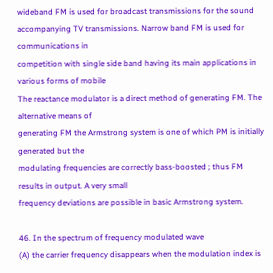wideband FM is used for broadcast transmissions for the sound
accompanying TV transmissions. Narrow band FM is used for communications in
competition with single side band having its main applications in various forms of mobile
The reactance modulator is a direct method of generating FM. The alternative means of
generating FM the Armstrong system is one of which PM is initially generated but the
modulating frequencies are correctly bass-boosted ; thus FM results in output. A very small
frequency deviations are possible in basic Armstrong system.

46. In the spectrum of frequency modulated wave
(A) the carrier frequency disappears when the modulation index is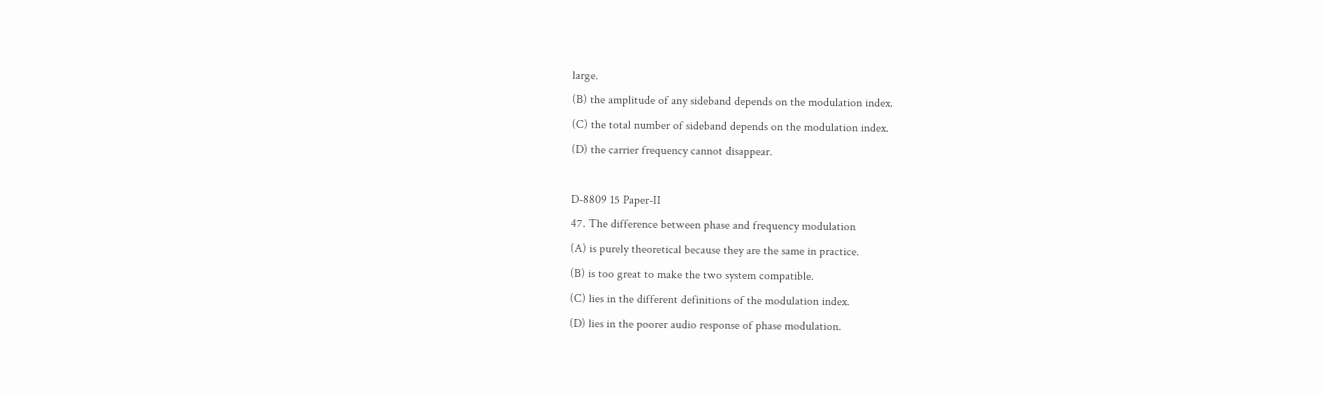large.
(B) the amplitude of any sideband depends on the modulation index.
(C) the total number of sideband depends on the modulation index.
(D) the carrier frequency cannot disappear.

D-8809 15 Paper-II
47. The difference between phase and frequency modulation
(A) is purely theoretical because they are the same in practice.
(B) is too great to make the two system compatible.
(C) lies in the different definitions of the modulation index.
(D) lies in the poorer audio response of phase modulation.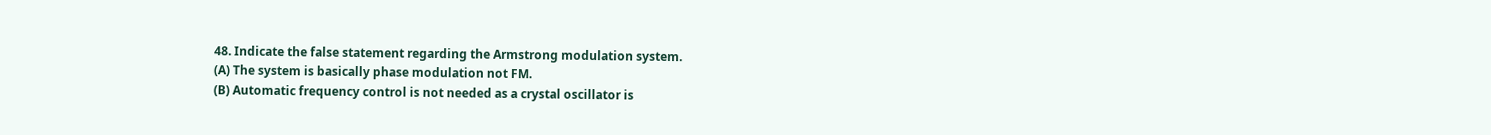48. Indicate the false statement regarding the Armstrong modulation system.
(A) The system is basically phase modulation not FM.
(B) Automatic frequency control is not needed as a crystal oscillator is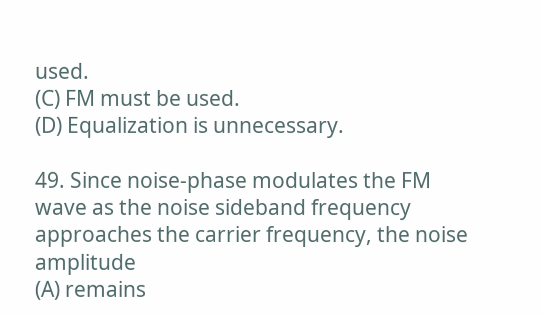used.
(C) FM must be used.
(D) Equalization is unnecessary.

49. Since noise-phase modulates the FM wave as the noise sideband frequency
approaches the carrier frequency, the noise amplitude
(A) remains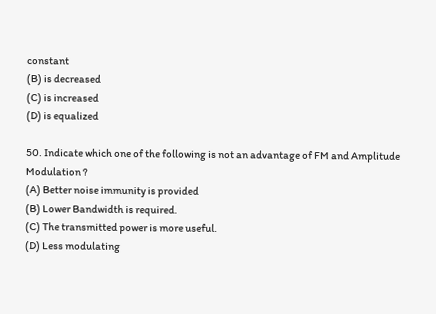constant
(B) is decreased
(C) is increased
(D) is equalized

50. Indicate which one of the following is not an advantage of FM and Amplitude
Modulation ?
(A) Better noise immunity is provided
(B) Lower Bandwidth is required.
(C) The transmitted power is more useful.
(D) Less modulating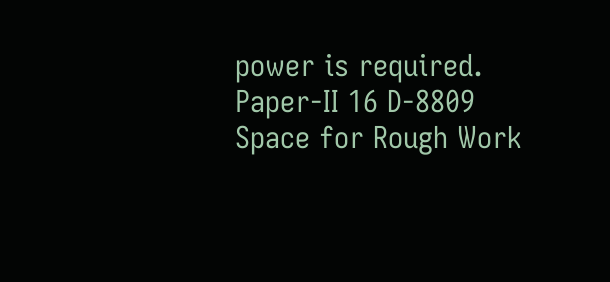power is required.
Paper-II 16 D-8809
Space for Rough Work